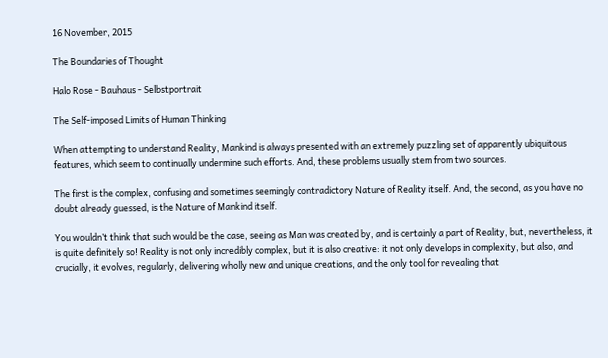16 November, 2015

The Boundaries of Thought

Halo Rose - Bauhaus - Selbstportrait

The Self-imposed Limits of Human Thinking

When attempting to understand Reality, Mankind is always presented with an extremely puzzling set of apparently ubiquitous features, which seem to continually undermine such efforts. And, these problems usually stem from two sources.

The first is the complex, confusing and sometimes seemingly contradictory Nature of Reality itself. And, the second, as you have no doubt already guessed, is the Nature of Mankind itself.

You wouldn’t think that such would be the case, seeing as Man was created by, and is certainly a part of Reality, but, nevertheless, it is quite definitely so! Reality is not only incredibly complex, but it is also creative: it not only develops in complexity, but also, and crucially, it evolves, regularly, delivering wholly new and unique creations, and the only tool for revealing that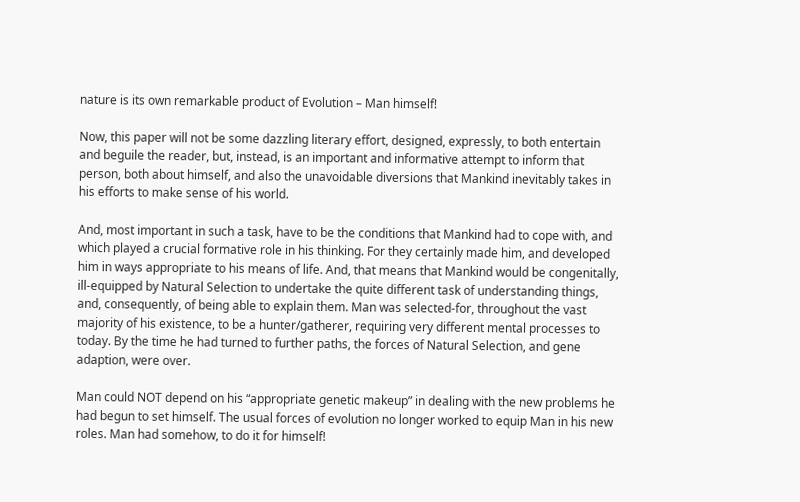nature is its own remarkable product of Evolution – Man himself!

Now, this paper will not be some dazzling literary effort, designed, expressly, to both entertain and beguile the reader, but, instead, is an important and informative attempt to inform that person, both about himself, and also the unavoidable diversions that Mankind inevitably takes in his efforts to make sense of his world.

And, most important in such a task, have to be the conditions that Mankind had to cope with, and which played a crucial formative role in his thinking. For they certainly made him, and developed him in ways appropriate to his means of life. And, that means that Mankind would be congenitally, ill-equipped by Natural Selection to undertake the quite different task of understanding things, and, consequently, of being able to explain them. Man was selected-for, throughout the vast majority of his existence, to be a hunter/gatherer, requiring very different mental processes to today. By the time he had turned to further paths, the forces of Natural Selection, and gene adaption, were over.

Man could NOT depend on his “appropriate genetic makeup” in dealing with the new problems he had begun to set himself. The usual forces of evolution no longer worked to equip Man in his new roles. Man had somehow, to do it for himself!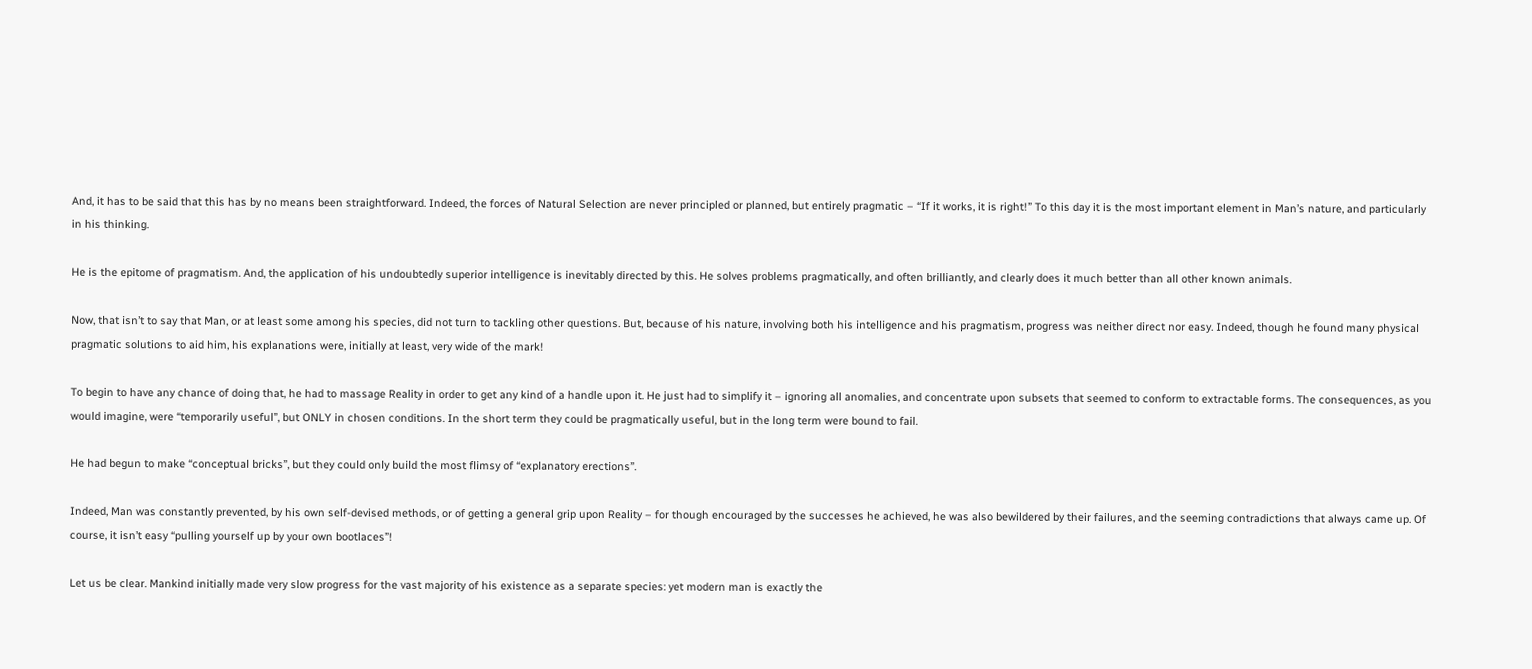And, it has to be said that this has by no means been straightforward. Indeed, the forces of Natural Selection are never principled or planned, but entirely pragmatic – “If it works, it is right!” To this day it is the most important element in Man’s nature, and particularly in his thinking.

He is the epitome of pragmatism. And, the application of his undoubtedly superior intelligence is inevitably directed by this. He solves problems pragmatically, and often brilliantly, and clearly does it much better than all other known animals.

Now, that isn’t to say that Man, or at least some among his species, did not turn to tackling other questions. But, because of his nature, involving both his intelligence and his pragmatism, progress was neither direct nor easy. Indeed, though he found many physical pragmatic solutions to aid him, his explanations were, initially at least, very wide of the mark!

To begin to have any chance of doing that, he had to massage Reality in order to get any kind of a handle upon it. He just had to simplify it – ignoring all anomalies, and concentrate upon subsets that seemed to conform to extractable forms. The consequences, as you would imagine, were “temporarily useful”, but ONLY in chosen conditions. In the short term they could be pragmatically useful, but in the long term were bound to fail.

He had begun to make “conceptual bricks”, but they could only build the most flimsy of “explanatory erections”.

Indeed, Man was constantly prevented, by his own self-devised methods, or of getting a general grip upon Reality – for though encouraged by the successes he achieved, he was also bewildered by their failures, and the seeming contradictions that always came up. Of course, it isn’t easy “pulling yourself up by your own bootlaces”!

Let us be clear. Mankind initially made very slow progress for the vast majority of his existence as a separate species: yet modern man is exactly the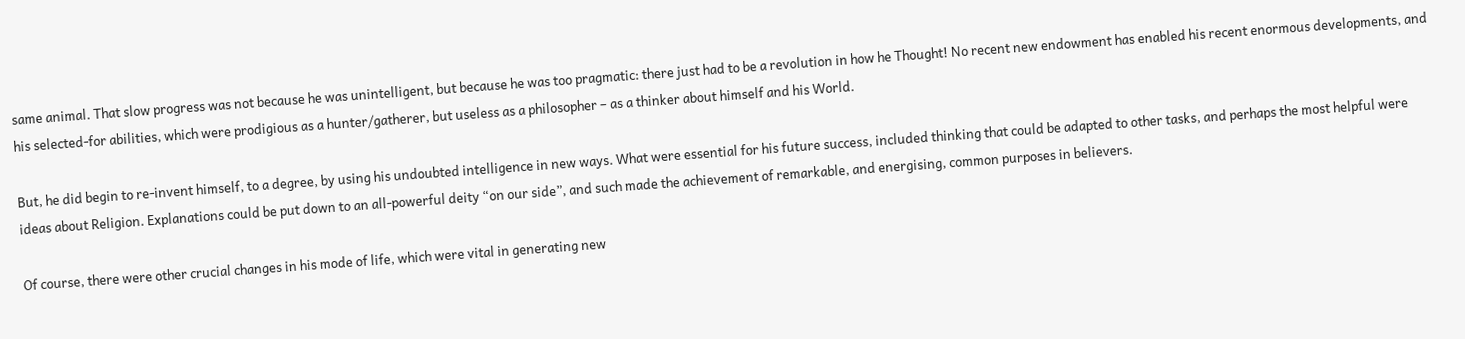same animal. That slow progress was not because he was unintelligent, but because he was too pragmatic: there just had to be a revolution in how he Thought! No recent new endowment has enabled his recent enormous developments, and his selected-for abilities, which were prodigious as a hunter/gatherer, but useless as a philosopher – as a thinker about himself and his World.

But, he did begin to re-invent himself, to a degree, by using his undoubted intelligence in new ways. What were essential for his future success, included thinking that could be adapted to other tasks, and perhaps the most helpful were ideas about Religion. Explanations could be put down to an all-powerful deity “on our side”, and such made the achievement of remarkable, and energising, common purposes in believers.

Of course, there were other crucial changes in his mode of life, which were vital in generating new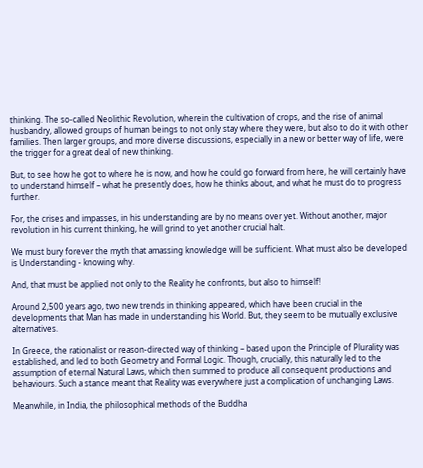thinking. The so-called Neolithic Revolution, wherein the cultivation of crops, and the rise of animal husbandry, allowed groups of human beings to not only stay where they were, but also to do it with other families. Then larger groups, and more diverse discussions, especially in a new or better way of life, were the trigger for a great deal of new thinking.

But, to see how he got to where he is now, and how he could go forward from here, he will certainly have to understand himself – what he presently does, how he thinks about, and what he must do to progress further.

For, the crises and impasses, in his understanding are by no means over yet. Without another, major revolution in his current thinking, he will grind to yet another crucial halt.

We must bury forever the myth that amassing knowledge will be sufficient. What must also be developed is Understanding - knowing why.

And, that must be applied not only to the Reality he confronts, but also to himself!

Around 2,500 years ago, two new trends in thinking appeared, which have been crucial in the developments that Man has made in understanding his World. But, they seem to be mutually exclusive alternatives.

In Greece, the rationalist or reason-directed way of thinking – based upon the Principle of Plurality was established, and led to both Geometry and Formal Logic. Though, crucially, this naturally led to the assumption of eternal Natural Laws, which then summed to produce all consequent productions and behaviours. Such a stance meant that Reality was everywhere just a complication of unchanging Laws.

Meanwhile, in India, the philosophical methods of the Buddha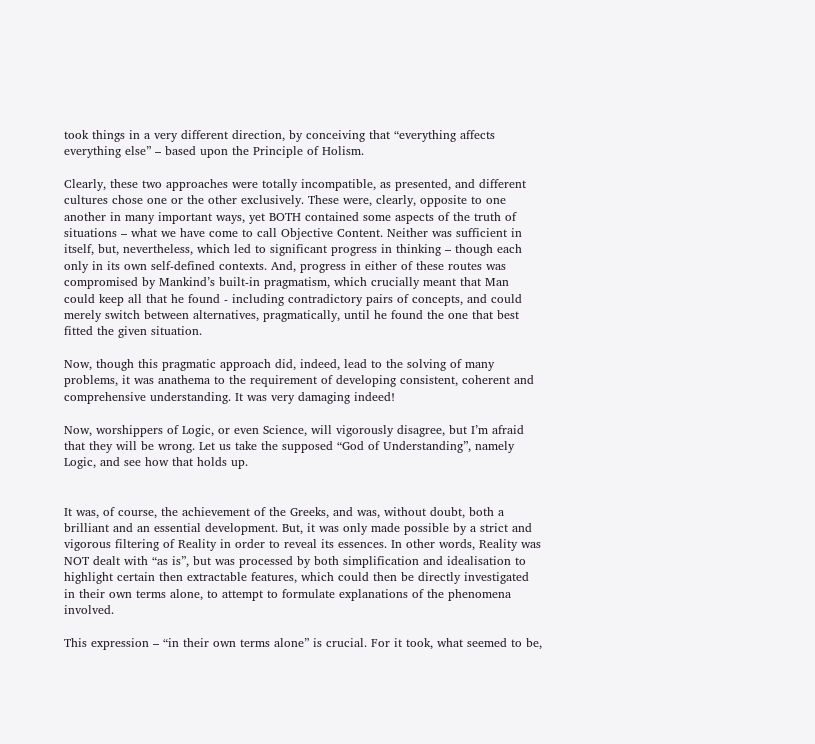took things in a very different direction, by conceiving that “everything affects everything else” – based upon the Principle of Holism.

Clearly, these two approaches were totally incompatible, as presented, and different cultures chose one or the other exclusively. These were, clearly, opposite to one another in many important ways, yet BOTH contained some aspects of the truth of situations – what we have come to call Objective Content. Neither was sufficient in itself, but, nevertheless, which led to significant progress in thinking – though each only in its own self-defined contexts. And, progress in either of these routes was compromised by Mankind’s built-in pragmatism, which crucially meant that Man could keep all that he found - including contradictory pairs of concepts, and could merely switch between alternatives, pragmatically, until he found the one that best fitted the given situation.

Now, though this pragmatic approach did, indeed, lead to the solving of many problems, it was anathema to the requirement of developing consistent, coherent and comprehensive understanding. It was very damaging indeed!

Now, worshippers of Logic, or even Science, will vigorously disagree, but I’m afraid that they will be wrong. Let us take the supposed “God of Understanding”, namely Logic, and see how that holds up.


It was, of course, the achievement of the Greeks, and was, without doubt, both a brilliant and an essential development. But, it was only made possible by a strict and vigorous filtering of Reality in order to reveal its essences. In other words, Reality was NOT dealt with “as is”, but was processed by both simplification and idealisation to highlight certain then extractable features, which could then be directly investigated in their own terms alone, to attempt to formulate explanations of the phenomena involved.

This expression – “in their own terms alone” is crucial. For it took, what seemed to be,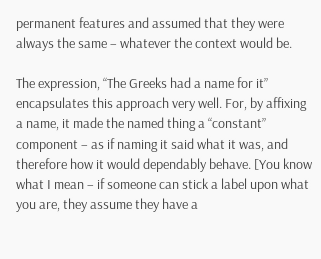permanent features and assumed that they were always the same – whatever the context would be.

The expression, “The Greeks had a name for it” encapsulates this approach very well. For, by affixing a name, it made the named thing a “constant” component – as if naming it said what it was, and therefore how it would dependably behave. [You know what I mean – if someone can stick a label upon what you are, they assume they have a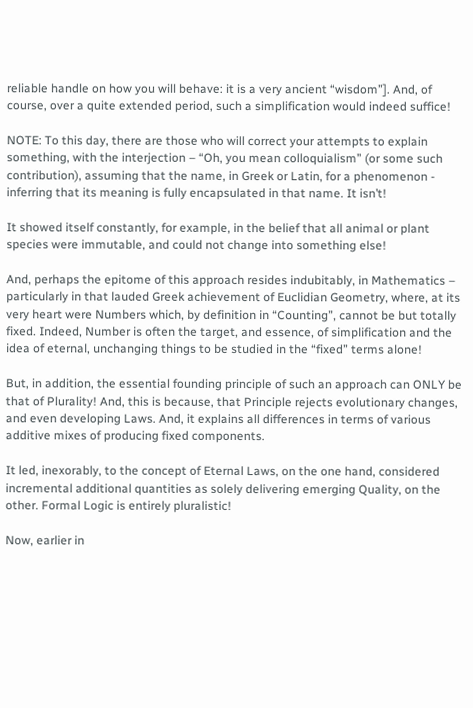reliable handle on how you will behave: it is a very ancient “wisdom”]. And, of course, over a quite extended period, such a simplification would indeed suffice!

NOTE: To this day, there are those who will correct your attempts to explain something, with the interjection – “Oh, you mean colloquialism” (or some such contribution), assuming that the name, in Greek or Latin, for a phenomenon - inferring that its meaning is fully encapsulated in that name. It isn’t!

It showed itself constantly, for example, in the belief that all animal or plant species were immutable, and could not change into something else!

And, perhaps the epitome of this approach resides indubitably, in Mathematics – particularly in that lauded Greek achievement of Euclidian Geometry, where, at its very heart were Numbers which, by definition in “Counting”, cannot be but totally fixed. Indeed, Number is often the target, and essence, of simplification and the idea of eternal, unchanging things to be studied in the “fixed” terms alone!

But, in addition, the essential founding principle of such an approach can ONLY be that of Plurality! And, this is because, that Principle rejects evolutionary changes, and even developing Laws. And, it explains all differences in terms of various additive mixes of producing fixed components.

It led, inexorably, to the concept of Eternal Laws, on the one hand, considered incremental additional quantities as solely delivering emerging Quality, on the other. Formal Logic is entirely pluralistic!

Now, earlier in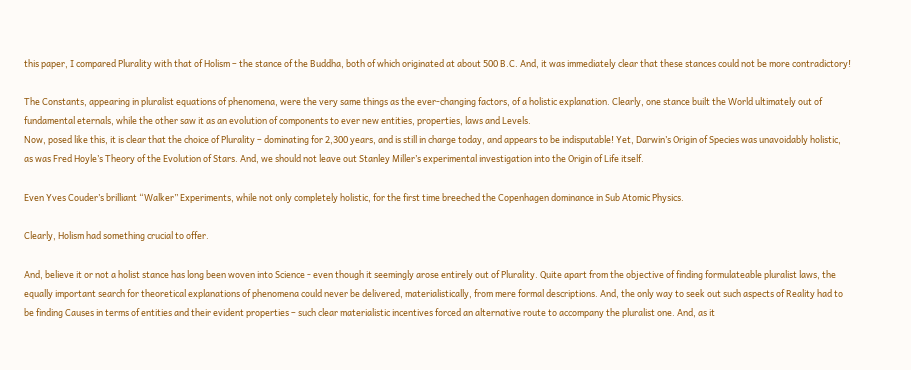this paper, I compared Plurality with that of Holism – the stance of the Buddha, both of which originated at about 500 B.C. And, it was immediately clear that these stances could not be more contradictory!

The Constants, appearing in pluralist equations of phenomena, were the very same things as the ever-changing factors, of a holistic explanation. Clearly, one stance built the World ultimately out of fundamental eternals, while the other saw it as an evolution of components to ever new entities, properties, laws and Levels.
Now, posed like this, it is clear that the choice of Plurality – dominating for 2,300 years, and is still in charge today, and appears to be indisputable! Yet, Darwin’s Origin of Species was unavoidably holistic, as was Fred Hoyle’s Theory of the Evolution of Stars. And, we should not leave out Stanley Miller’s experimental investigation into the Origin of Life itself.

Even Yves Couder’s brilliant “Walker” Experiments, while not only completely holistic, for the first time breeched the Copenhagen dominance in Sub Atomic Physics.

Clearly, Holism had something crucial to offer.

And, believe it or not a holist stance has long been woven into Science - even though it seemingly arose entirely out of Plurality. Quite apart from the objective of finding formulateable pluralist laws, the equally important search for theoretical explanations of phenomena could never be delivered, materialistically, from mere formal descriptions. And, the only way to seek out such aspects of Reality had to be finding Causes in terms of entities and their evident properties – such clear materialistic incentives forced an alternative route to accompany the pluralist one. And, as it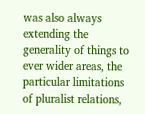was also always extending the generality of things to ever wider areas, the particular limitations of pluralist relations,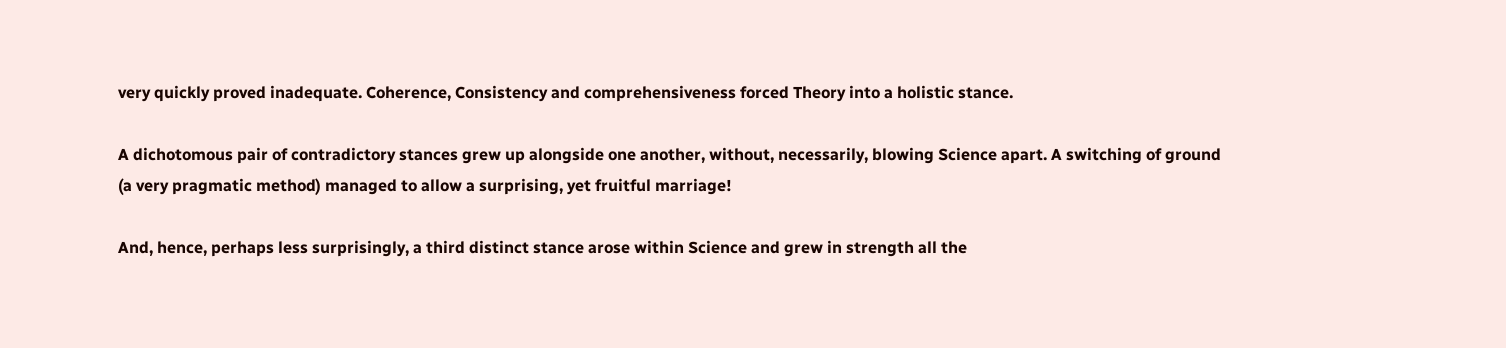very quickly proved inadequate. Coherence, Consistency and comprehensiveness forced Theory into a holistic stance.

A dichotomous pair of contradictory stances grew up alongside one another, without, necessarily, blowing Science apart. A switching of ground (a very pragmatic method) managed to allow a surprising, yet fruitful marriage!

And, hence, perhaps less surprisingly, a third distinct stance arose within Science and grew in strength all the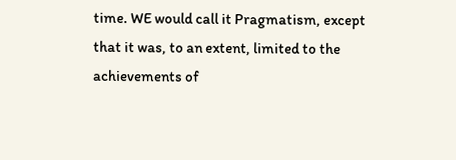time. WE would call it Pragmatism, except that it was, to an extent, limited to the achievements of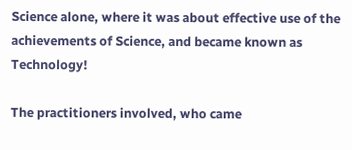Science alone, where it was about effective use of the achievements of Science, and became known as Technology!

The practitioners involved, who came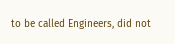to be called Engineers, did not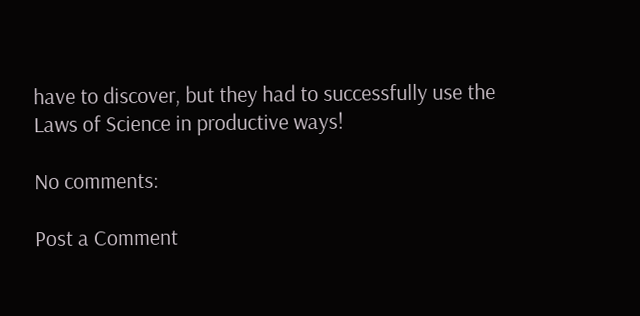have to discover, but they had to successfully use the Laws of Science in productive ways!

No comments:

Post a Comment